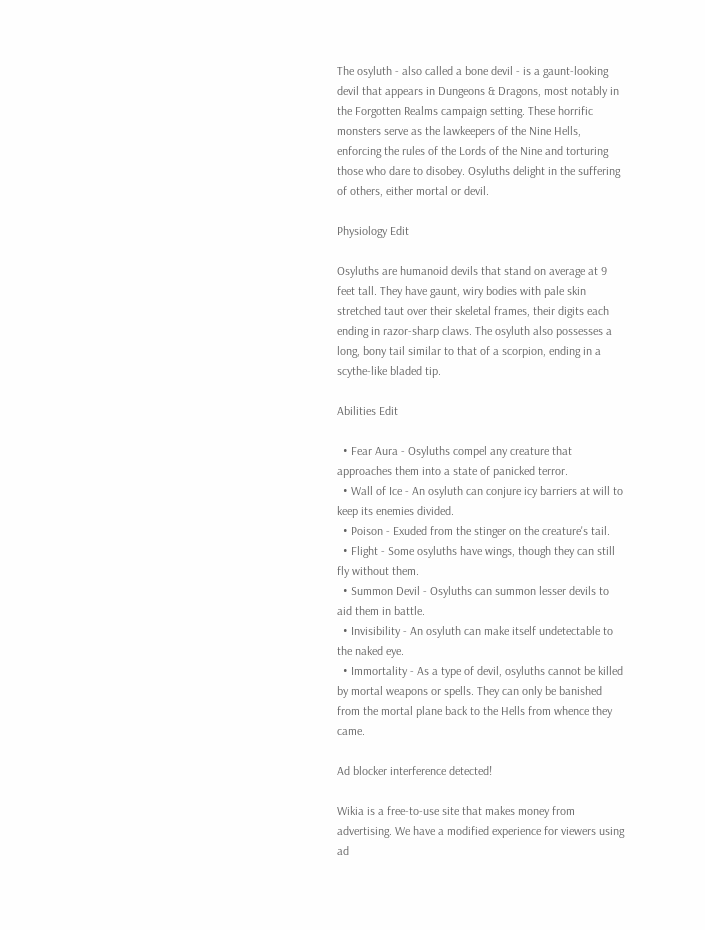The osyluth - also called a bone devil - is a gaunt-looking devil that appears in Dungeons & Dragons, most notably in the Forgotten Realms campaign setting. These horrific monsters serve as the lawkeepers of the Nine Hells, enforcing the rules of the Lords of the Nine and torturing those who dare to disobey. Osyluths delight in the suffering of others, either mortal or devil.

Physiology Edit

Osyluths are humanoid devils that stand on average at 9 feet tall. They have gaunt, wiry bodies with pale skin stretched taut over their skeletal frames, their digits each ending in razor-sharp claws. The osyluth also possesses a long, bony tail similar to that of a scorpion, ending in a scythe-like bladed tip.

Abilities Edit

  • Fear Aura - Osyluths compel any creature that approaches them into a state of panicked terror.
  • Wall of Ice - An osyluth can conjure icy barriers at will to keep its enemies divided.
  • Poison - Exuded from the stinger on the creature's tail.
  • Flight - Some osyluths have wings, though they can still fly without them.
  • Summon Devil - Osyluths can summon lesser devils to aid them in battle.
  • Invisibility - An osyluth can make itself undetectable to the naked eye.
  • Immortality - As a type of devil, osyluths cannot be killed by mortal weapons or spells. They can only be banished from the mortal plane back to the Hells from whence they came.

Ad blocker interference detected!

Wikia is a free-to-use site that makes money from advertising. We have a modified experience for viewers using ad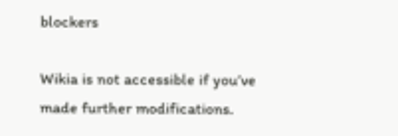blockers

Wikia is not accessible if you’ve made further modifications.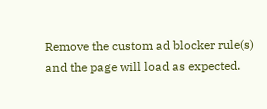Remove the custom ad blocker rule(s) and the page will load as expected.